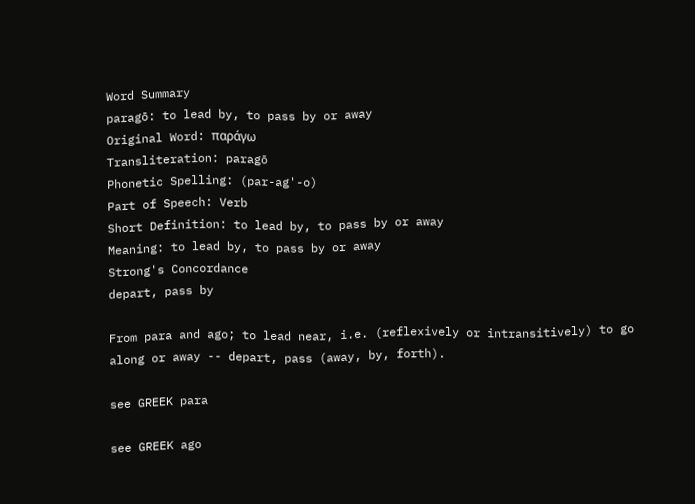Word Summary
paragō: to lead by, to pass by or away
Original Word: παράγω
Transliteration: paragō
Phonetic Spelling: (par-ag'-o)
Part of Speech: Verb
Short Definition: to lead by, to pass by or away
Meaning: to lead by, to pass by or away
Strong's Concordance
depart, pass by

From para and ago; to lead near, i.e. (reflexively or intransitively) to go along or away -- depart, pass (away, by, forth).

see GREEK para

see GREEK ago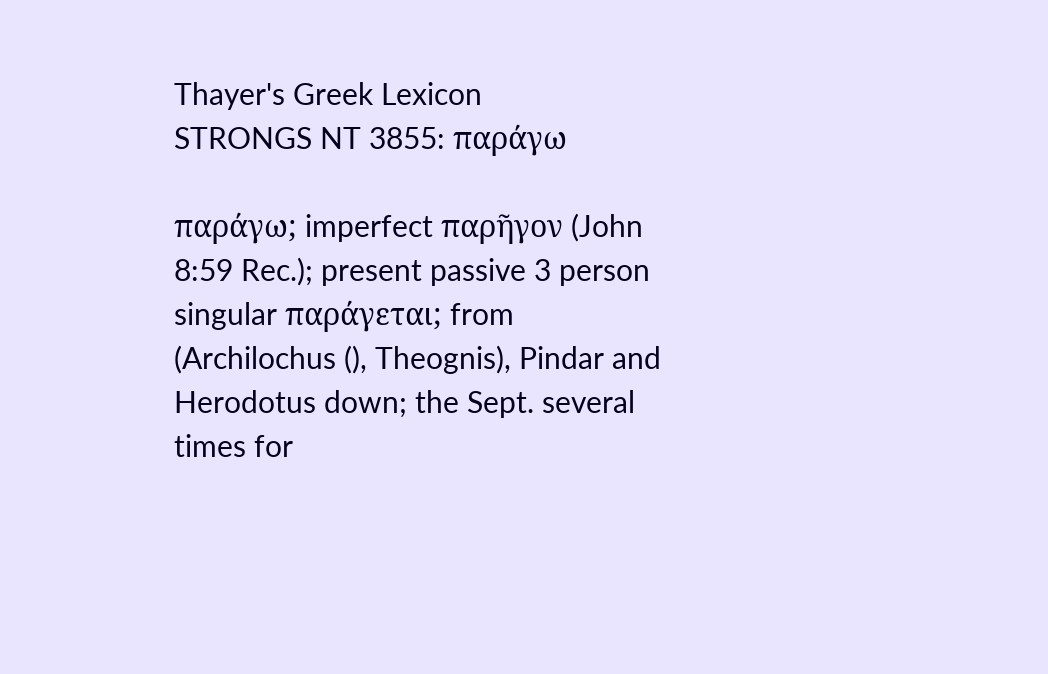Thayer's Greek Lexicon
STRONGS NT 3855: παράγω

παράγω; imperfect παρῆγον (John 8:59 Rec.); present passive 3 person singular παράγεται; from (Archilochus (), Theognis), Pindar and Herodotus down; the Sept. several times for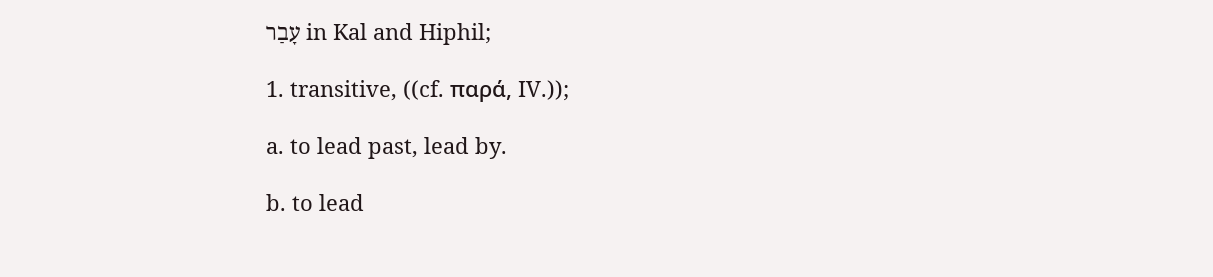עָבַר in Kal and Hiphil;

1. transitive, ((cf. παρά, IV.));

a. to lead past, lead by.

b. to lead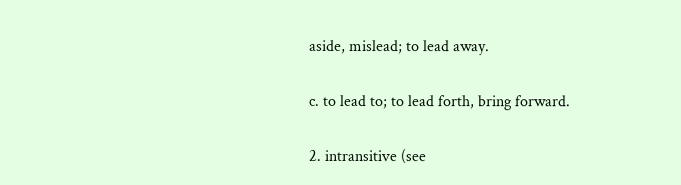aside, mislead; to lead away.

c. to lead to; to lead forth, bring forward.

2. intransitive (see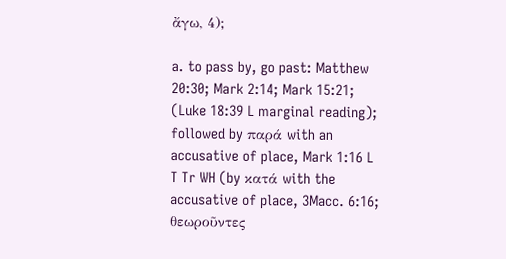ἄγω, 4);

a. to pass by, go past: Matthew 20:30; Mark 2:14; Mark 15:21; (Luke 18:39 L marginal reading); followed by παρά with an accusative of place, Mark 1:16 L T Tr WH (by κατά with the accusative of place, 3Macc. 6:16; θεωροῦντες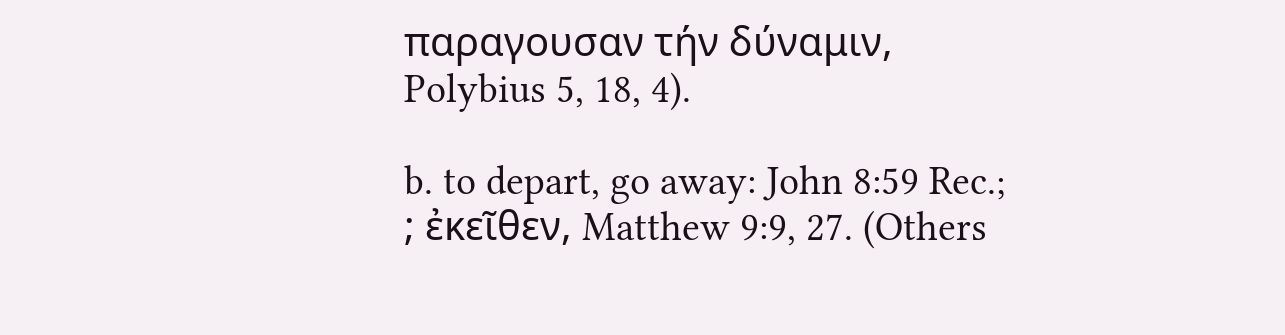παραγουσαν τήν δύναμιν, Polybius 5, 18, 4).

b. to depart, go away: John 8:59 Rec.; ; ἐκεῖθεν, Matthew 9:9, 27. (Others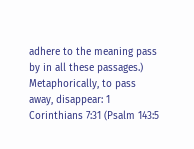adhere to the meaning pass by in all these passages.) Metaphorically, to pass away, disappear: 1 Corinthians 7:31 (Psalm 143:5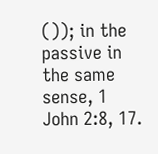()); in the passive in the same sense, 1 John 2:8, 17.